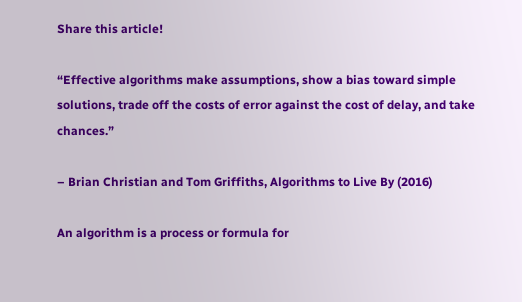Share this article!

“Effective algorithms make assumptions, show a bias toward simple solutions, trade off the costs of error against the cost of delay, and take chances.”

– Brian Christian and Tom Griffiths, Algorithms to Live By (2016)

An algorithm is a process or formula for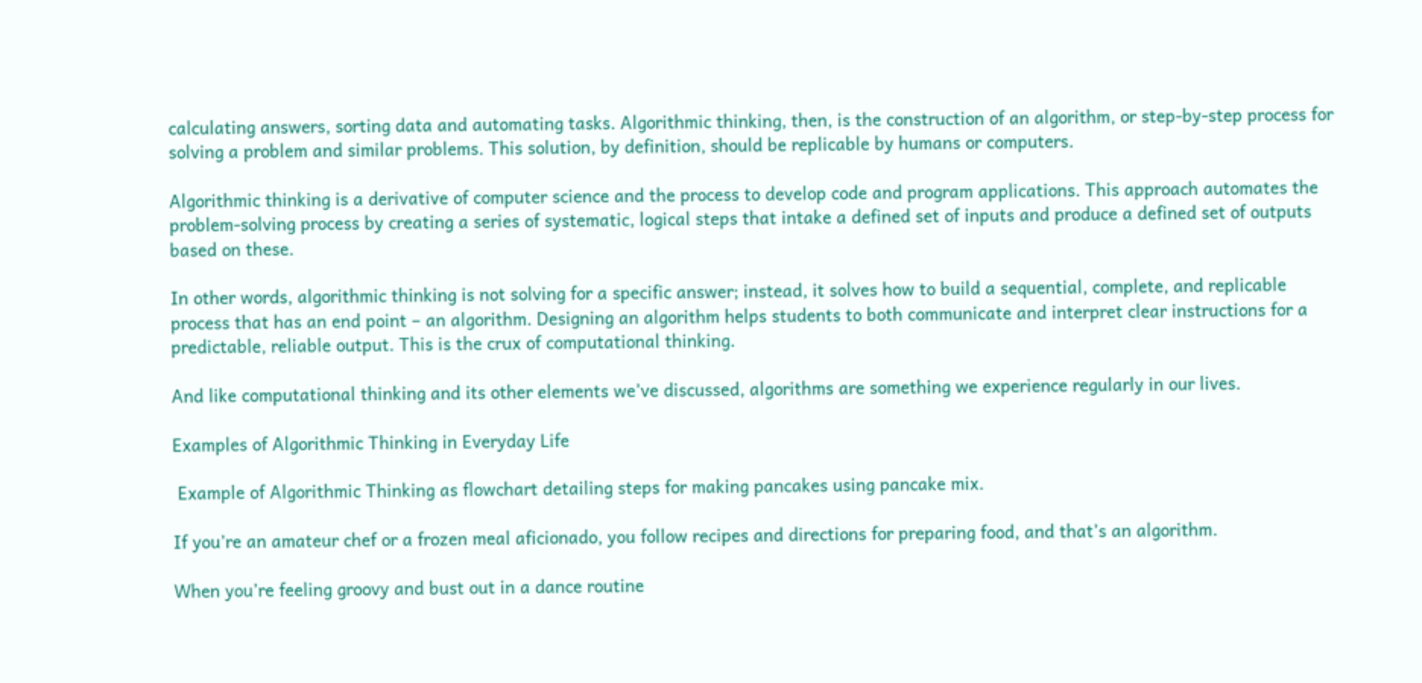calculating answers, sorting data and automating tasks. Algorithmic thinking, then, is the construction of an algorithm, or step-by-step process for solving a problem and similar problems. This solution, by definition, should be replicable by humans or computers.

Algorithmic thinking is a derivative of computer science and the process to develop code and program applications. This approach automates the problem-solving process by creating a series of systematic, logical steps that intake a defined set of inputs and produce a defined set of outputs based on these.

In other words, algorithmic thinking is not solving for a specific answer; instead, it solves how to build a sequential, complete, and replicable process that has an end point – an algorithm. Designing an algorithm helps students to both communicate and interpret clear instructions for a predictable, reliable output. This is the crux of computational thinking.

And like computational thinking and its other elements we’ve discussed, algorithms are something we experience regularly in our lives.

Examples of Algorithmic Thinking in Everyday Life

 Example of Algorithmic Thinking as flowchart detailing steps for making pancakes using pancake mix.

If you’re an amateur chef or a frozen meal aficionado, you follow recipes and directions for preparing food, and that’s an algorithm.

When you’re feeling groovy and bust out in a dance routine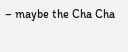– maybe the Cha Cha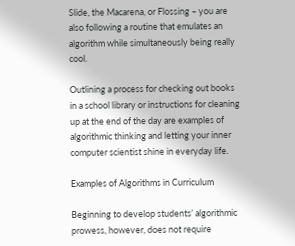Slide, the Macarena, or Flossing – you are also following a routine that emulates an algorithm while simultaneously being really cool.

Outlining a process for checking out books in a school library or instructions for cleaning up at the end of the day are examples of algorithmic thinking and letting your inner computer scientist shine in everyday life.

Examples of Algorithms in Curriculum

Beginning to develop students’ algorithmic prowess, however, does not require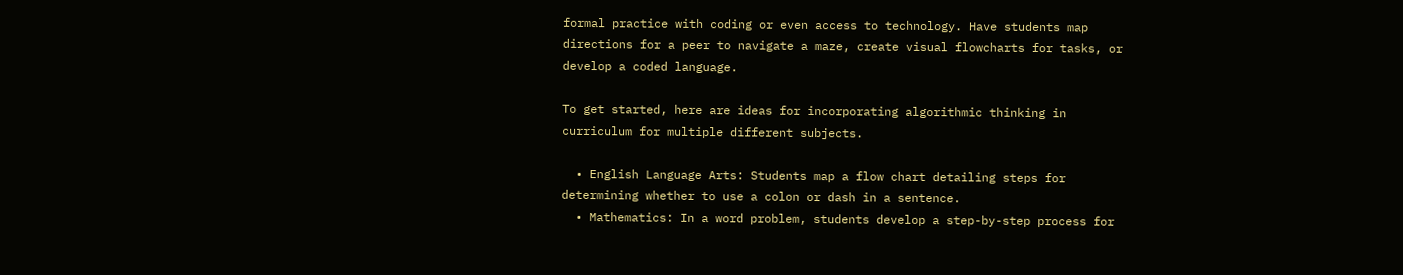formal practice with coding or even access to technology. Have students map directions for a peer to navigate a maze, create visual flowcharts for tasks, or develop a coded language.

To get started, here are ideas for incorporating algorithmic thinking in curriculum for multiple different subjects.

  • English Language Arts: Students map a flow chart detailing steps for determining whether to use a colon or dash in a sentence.
  • Mathematics: In a word problem, students develop a step-by-step process for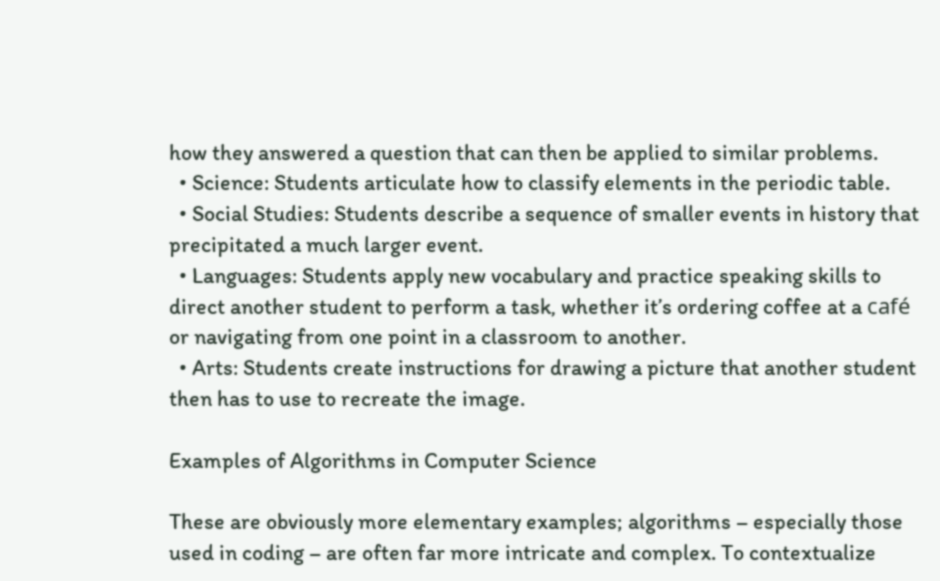how they answered a question that can then be applied to similar problems.
  • Science: Students articulate how to classify elements in the periodic table.
  • Social Studies: Students describe a sequence of smaller events in history that precipitated a much larger event.
  • Languages: Students apply new vocabulary and practice speaking skills to direct another student to perform a task, whether it’s ordering coffee at a café or navigating from one point in a classroom to another.
  • Arts: Students create instructions for drawing a picture that another student then has to use to recreate the image.

Examples of Algorithms in Computer Science

These are obviously more elementary examples; algorithms – especially those used in coding – are often far more intricate and complex. To contextualize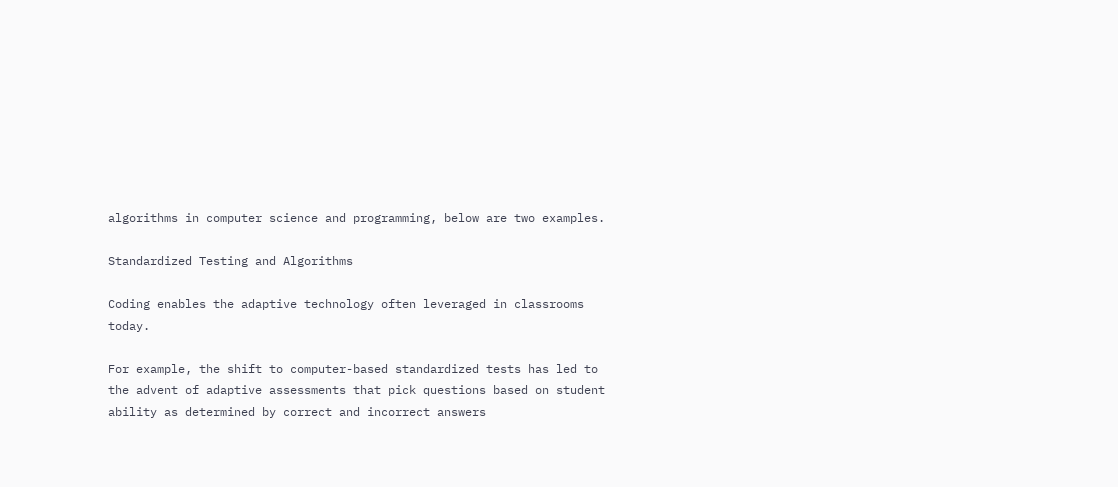algorithms in computer science and programming, below are two examples.

Standardized Testing and Algorithms

Coding enables the adaptive technology often leveraged in classrooms today.

For example, the shift to computer-based standardized tests has led to the advent of adaptive assessments that pick questions based on student ability as determined by correct and incorrect answers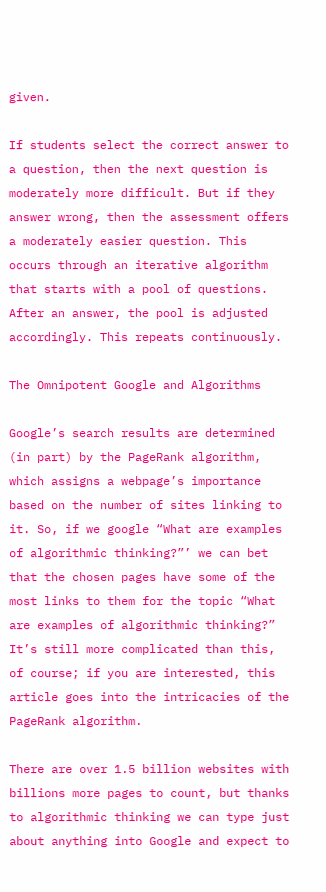given.

If students select the correct answer to a question, then the next question is moderately more difficult. But if they answer wrong, then the assessment offers a moderately easier question. This occurs through an iterative algorithm that starts with a pool of questions. After an answer, the pool is adjusted accordingly. This repeats continuously.

The Omnipotent Google and Algorithms

Google’s search results are determined (in part) by the PageRank algorithm, which assigns a webpage’s importance based on the number of sites linking to it. So, if we google “What are examples of algorithmic thinking?”’ we can bet that the chosen pages have some of the most links to them for the topic “What are examples of algorithmic thinking?” It’s still more complicated than this, of course; if you are interested, this article goes into the intricacies of the PageRank algorithm.

There are over 1.5 billion websites with billions more pages to count, but thanks to algorithmic thinking we can type just about anything into Google and expect to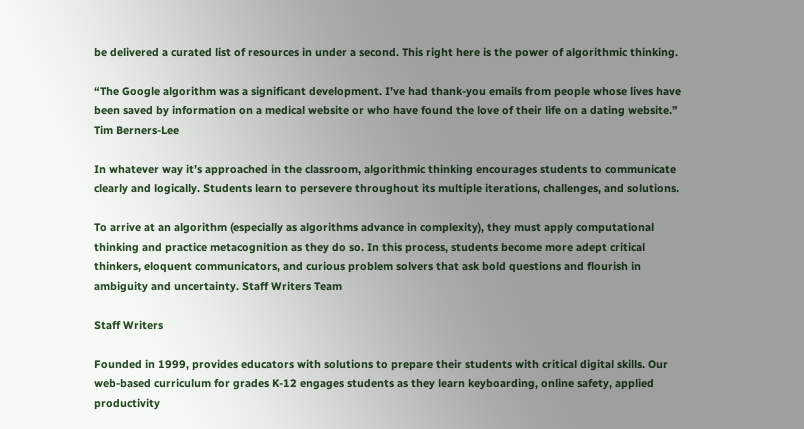be delivered a curated list of resources in under a second. This right here is the power of algorithmic thinking.

“The Google algorithm was a significant development. I’ve had thank-you emails from people whose lives have been saved by information on a medical website or who have found the love of their life on a dating website.” Tim Berners-Lee

In whatever way it’s approached in the classroom, algorithmic thinking encourages students to communicate clearly and logically. Students learn to persevere throughout its multiple iterations, challenges, and solutions.

To arrive at an algorithm (especially as algorithms advance in complexity), they must apply computational thinking and practice metacognition as they do so. In this process, students become more adept critical thinkers, eloquent communicators, and curious problem solvers that ask bold questions and flourish in ambiguity and uncertainty. Staff Writers Team

Staff Writers

Founded in 1999, provides educators with solutions to prepare their students with critical digital skills. Our web-based curriculum for grades K-12 engages students as they learn keyboarding, online safety, applied productivity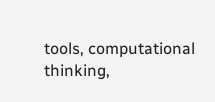tools, computational thinking,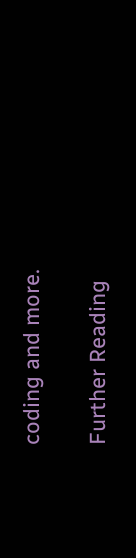coding and more.

Further Reading